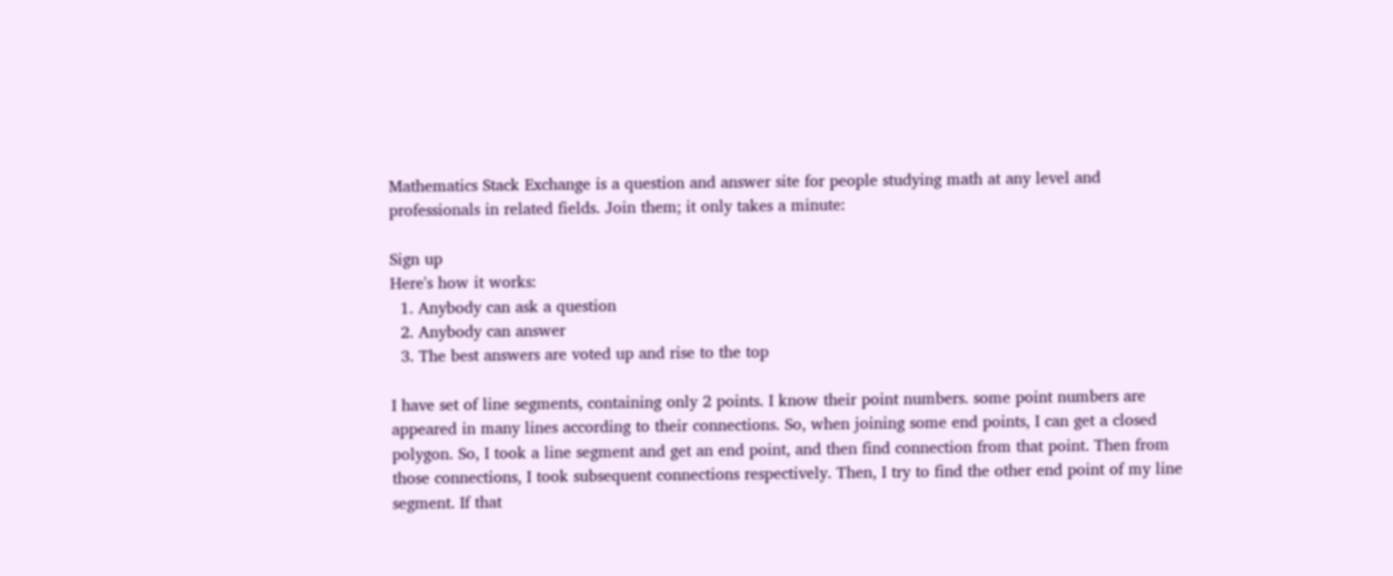Mathematics Stack Exchange is a question and answer site for people studying math at any level and professionals in related fields. Join them; it only takes a minute:

Sign up
Here's how it works:
  1. Anybody can ask a question
  2. Anybody can answer
  3. The best answers are voted up and rise to the top

I have set of line segments, containing only 2 points. I know their point numbers. some point numbers are appeared in many lines according to their connections. So, when joining some end points, I can get a closed polygon. So, I took a line segment and get an end point, and then find connection from that point. Then from those connections, I took subsequent connections respectively. Then, I try to find the other end point of my line segment. If that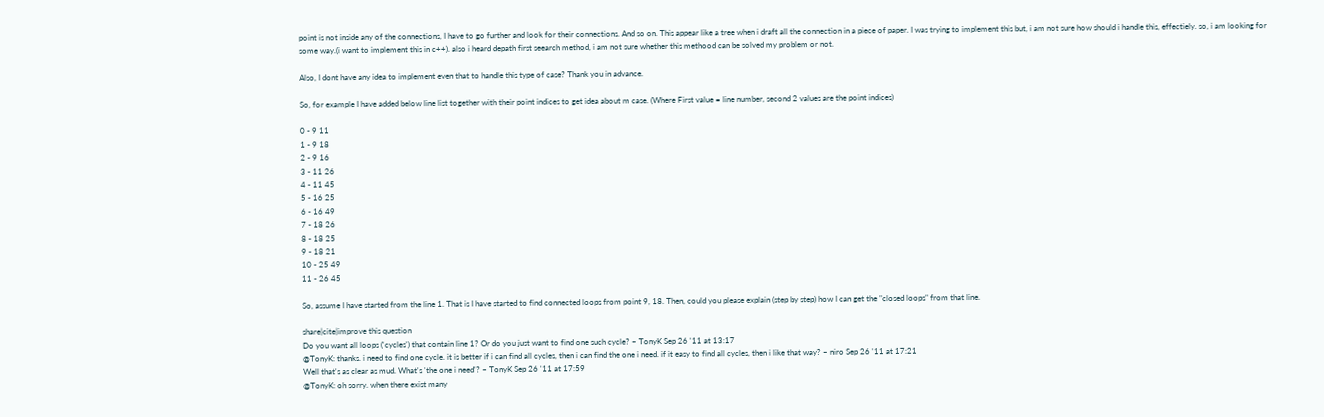point is not inside any of the connections, I have to go further and look for their connections. And so on. This appear like a tree when i draft all the connection in a piece of paper. I was trying to implement this but, i am not sure how should i handle this, effectiely. so, i am looking for some way.(i want to implement this in c++). also i heard depath first seearch method, i am not sure whether this methood can be solved my problem or not.

Also, I dont have any idea to implement even that to handle this type of case? Thank you in advance.

So, for example I have added below line list together with their point indices to get idea about m case. (Where First value = line number, second 2 values are the point indices)

0 - 9 11
1 - 9 18
2 - 9 16
3 - 11 26
4 - 11 45
5 - 16 25
6 - 16 49
7 - 18 26
8 - 18 25
9 - 18 21
10 - 25 49
11 - 26 45

So, assume I have started from the line 1. That is I have started to find connected loops from point 9, 18. Then, could you please explain (step by step) how I can get the "closed loops" from that line.

share|cite|improve this question
Do you want all loops ('cycles') that contain line 1? Or do you just want to find one such cycle? – TonyK Sep 26 '11 at 13:17
@TonyK: thanks. i need to find one cycle. it is better if i can find all cycles, then i can find the one i need. if it easy to find all cycles, then i like that way? – niro Sep 26 '11 at 17:21
Well that's as clear as mud. What's 'the one i need'? – TonyK Sep 26 '11 at 17:59
@TonyK: oh sorry. when there exist many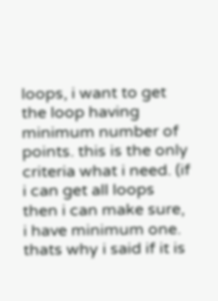loops, i want to get the loop having minimum number of points. this is the only criteria what i need. (if i can get all loops then i can make sure, i have minimum one. thats why i said if it is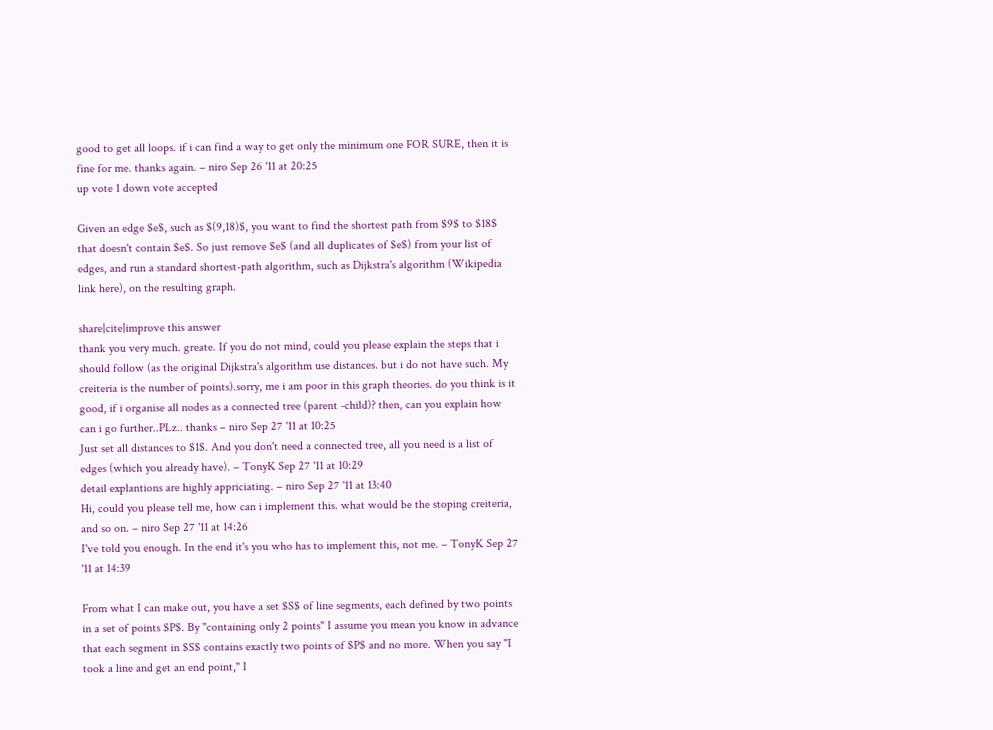good to get all loops. if i can find a way to get only the minimum one FOR SURE, then it is fine for me. thanks again. – niro Sep 26 '11 at 20:25
up vote 1 down vote accepted

Given an edge $e$, such as $(9,18)$, you want to find the shortest path from $9$ to $18$ that doesn't contain $e$. So just remove $e$ (and all duplicates of $e$) from your list of edges, and run a standard shortest-path algorithm, such as Dijkstra's algorithm (Wikipedia link here), on the resulting graph.

share|cite|improve this answer
thank you very much. greate. If you do not mind, could you please explain the steps that i should follow (as the original Dijkstra's algorithm use distances. but i do not have such. My creiteria is the number of points).sorry, me i am poor in this graph theories. do you think is it good, if i organise all nodes as a connected tree (parent -child)? then, can you explain how can i go further..PLz.. thanks – niro Sep 27 '11 at 10:25
Just set all distances to $1$. And you don't need a connected tree, all you need is a list of edges (which you already have). – TonyK Sep 27 '11 at 10:29
detail explantions are highly appriciating. – niro Sep 27 '11 at 13:40
Hi, could you please tell me, how can i implement this. what would be the stoping creiteria, and so on. – niro Sep 27 '11 at 14:26
I've told you enough. In the end it's you who has to implement this, not me. – TonyK Sep 27 '11 at 14:39

From what I can make out, you have a set $S$ of line segments, each defined by two points in a set of points $P$. By "containing only 2 points" I assume you mean you know in advance that each segment in $S$ contains exactly two points of $P$ and no more. When you say "I took a line and get an end point," I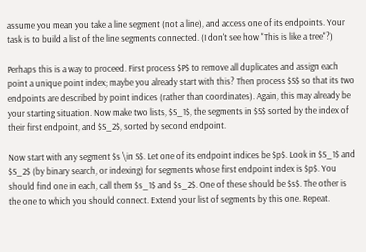assume you mean you take a line segment (not a line), and access one of its endpoints. Your task is to build a list of the line segments connected. (I don't see how "This is like a tree"?)

Perhaps this is a way to proceed. First process $P$ to remove all duplicates and assign each point a unique point index; maybe you already start with this? Then process $S$ so that its two endpoints are described by point indices (rather than coordinates). Again, this may already be your starting situation. Now make two lists, $S_1$, the segments in $S$ sorted by the index of their first endpoint, and $S_2$, sorted by second endpoint.

Now start with any segment $s \in S$. Let one of its endpoint indices be $p$. Look in $S_1$ and $S_2$ (by binary search, or indexing) for segments whose first endpoint index is $p$. You should find one in each, call them $s_1$ and $s_2$. One of these should be $s$. The other is the one to which you should connect. Extend your list of segments by this one. Repeat.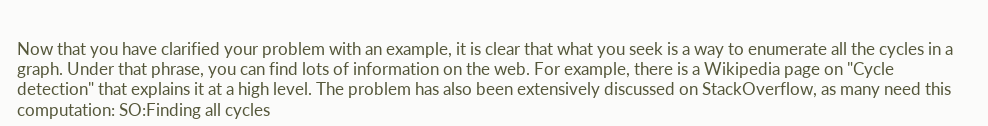Now that you have clarified your problem with an example, it is clear that what you seek is a way to enumerate all the cycles in a graph. Under that phrase, you can find lots of information on the web. For example, there is a Wikipedia page on "Cycle detection" that explains it at a high level. The problem has also been extensively discussed on StackOverflow, as many need this computation: SO:Finding all cycles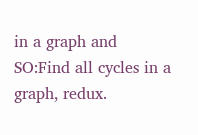in a graph and SO:Find all cycles in a graph, redux.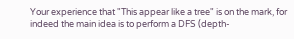Your experience that "This appear like a tree" is on the mark, for indeed the main idea is to perform a DFS (depth-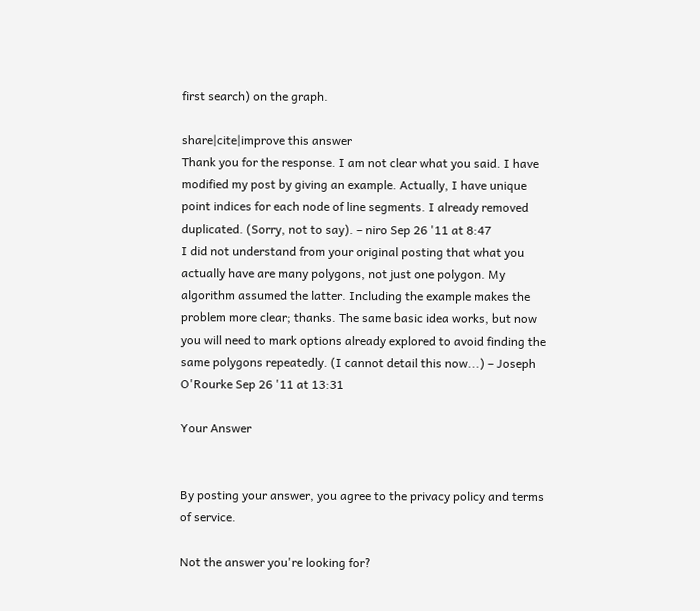first search) on the graph.

share|cite|improve this answer
Thank you for the response. I am not clear what you said. I have modified my post by giving an example. Actually, I have unique point indices for each node of line segments. I already removed duplicated. (Sorry, not to say). – niro Sep 26 '11 at 8:47
I did not understand from your original posting that what you actually have are many polygons, not just one polygon. My algorithm assumed the latter. Including the example makes the problem more clear; thanks. The same basic idea works, but now you will need to mark options already explored to avoid finding the same polygons repeatedly. (I cannot detail this now...) – Joseph O'Rourke Sep 26 '11 at 13:31

Your Answer


By posting your answer, you agree to the privacy policy and terms of service.

Not the answer you're looking for?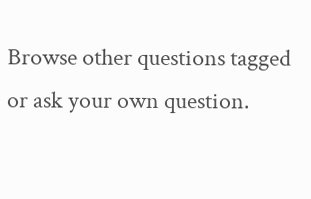Browse other questions tagged or ask your own question.